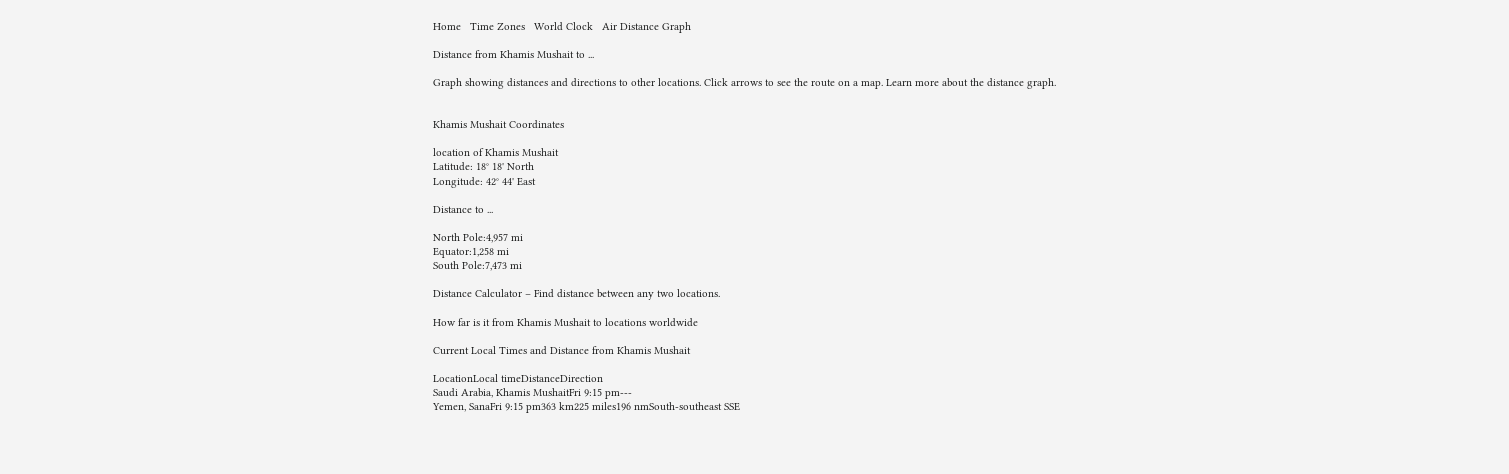Home   Time Zones   World Clock   Air Distance Graph

Distance from Khamis Mushait to ...

Graph showing distances and directions to other locations. Click arrows to see the route on a map. Learn more about the distance graph.


Khamis Mushait Coordinates

location of Khamis Mushait
Latitude: 18° 18' North
Longitude: 42° 44' East

Distance to ...

North Pole:4,957 mi
Equator:1,258 mi
South Pole:7,473 mi

Distance Calculator – Find distance between any two locations.

How far is it from Khamis Mushait to locations worldwide

Current Local Times and Distance from Khamis Mushait

LocationLocal timeDistanceDirection
Saudi Arabia, Khamis MushaitFri 9:15 pm---
Yemen, SanaFri 9:15 pm363 km225 miles196 nmSouth-southeast SSE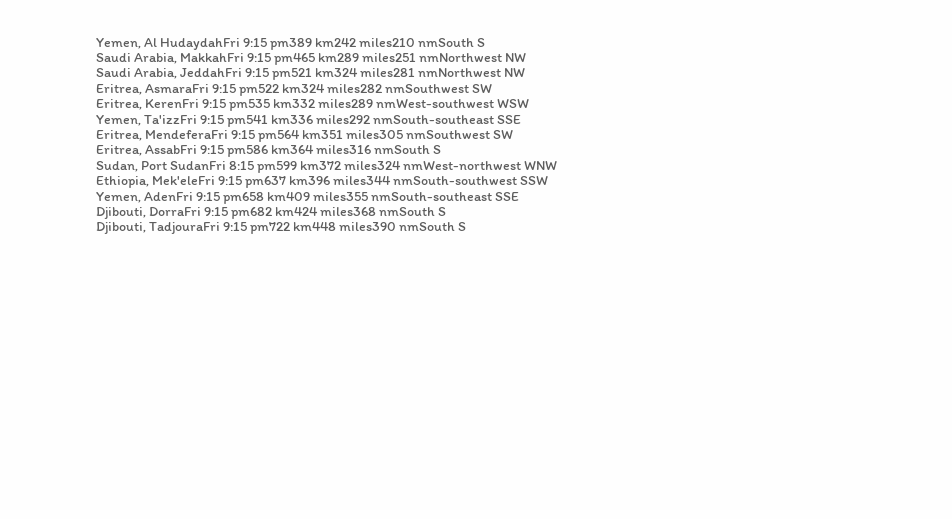Yemen, Al HudaydahFri 9:15 pm389 km242 miles210 nmSouth S
Saudi Arabia, MakkahFri 9:15 pm465 km289 miles251 nmNorthwest NW
Saudi Arabia, JeddahFri 9:15 pm521 km324 miles281 nmNorthwest NW
Eritrea, AsmaraFri 9:15 pm522 km324 miles282 nmSouthwest SW
Eritrea, KerenFri 9:15 pm535 km332 miles289 nmWest-southwest WSW
Yemen, Ta'izzFri 9:15 pm541 km336 miles292 nmSouth-southeast SSE
Eritrea, MendeferaFri 9:15 pm564 km351 miles305 nmSouthwest SW
Eritrea, AssabFri 9:15 pm586 km364 miles316 nmSouth S
Sudan, Port SudanFri 8:15 pm599 km372 miles324 nmWest-northwest WNW
Ethiopia, Mek'eleFri 9:15 pm637 km396 miles344 nmSouth-southwest SSW
Yemen, AdenFri 9:15 pm658 km409 miles355 nmSouth-southeast SSE
Djibouti, DorraFri 9:15 pm682 km424 miles368 nmSouth S
Djibouti, TadjouraFri 9:15 pm722 km448 miles390 nmSouth S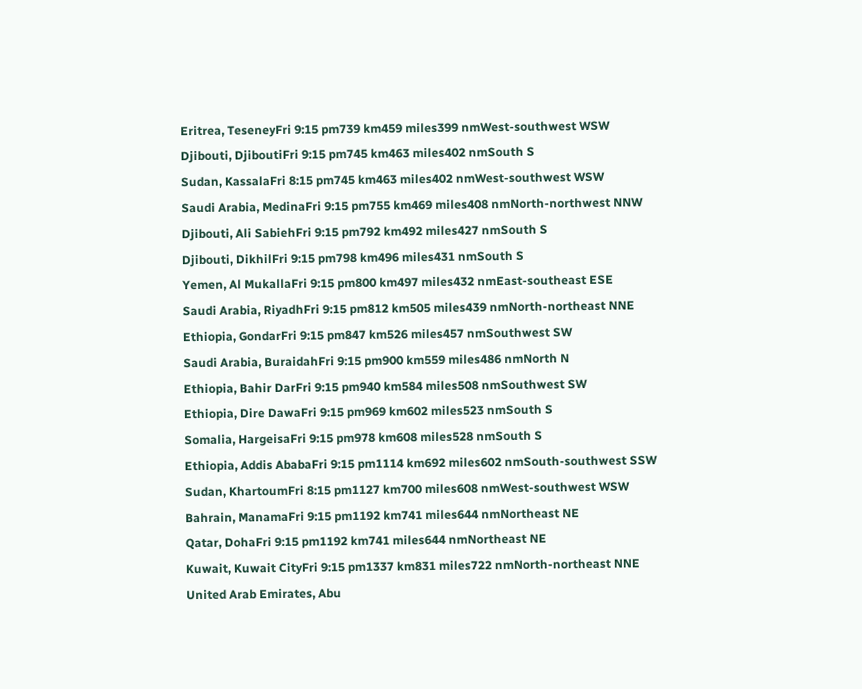Eritrea, TeseneyFri 9:15 pm739 km459 miles399 nmWest-southwest WSW
Djibouti, DjiboutiFri 9:15 pm745 km463 miles402 nmSouth S
Sudan, KassalaFri 8:15 pm745 km463 miles402 nmWest-southwest WSW
Saudi Arabia, MedinaFri 9:15 pm755 km469 miles408 nmNorth-northwest NNW
Djibouti, Ali SabiehFri 9:15 pm792 km492 miles427 nmSouth S
Djibouti, DikhilFri 9:15 pm798 km496 miles431 nmSouth S
Yemen, Al MukallaFri 9:15 pm800 km497 miles432 nmEast-southeast ESE
Saudi Arabia, RiyadhFri 9:15 pm812 km505 miles439 nmNorth-northeast NNE
Ethiopia, GondarFri 9:15 pm847 km526 miles457 nmSouthwest SW
Saudi Arabia, BuraidahFri 9:15 pm900 km559 miles486 nmNorth N
Ethiopia, Bahir DarFri 9:15 pm940 km584 miles508 nmSouthwest SW
Ethiopia, Dire DawaFri 9:15 pm969 km602 miles523 nmSouth S
Somalia, HargeisaFri 9:15 pm978 km608 miles528 nmSouth S
Ethiopia, Addis AbabaFri 9:15 pm1114 km692 miles602 nmSouth-southwest SSW
Sudan, KhartoumFri 8:15 pm1127 km700 miles608 nmWest-southwest WSW
Bahrain, ManamaFri 9:15 pm1192 km741 miles644 nmNortheast NE
Qatar, DohaFri 9:15 pm1192 km741 miles644 nmNortheast NE
Kuwait, Kuwait CityFri 9:15 pm1337 km831 miles722 nmNorth-northeast NNE
United Arab Emirates, Abu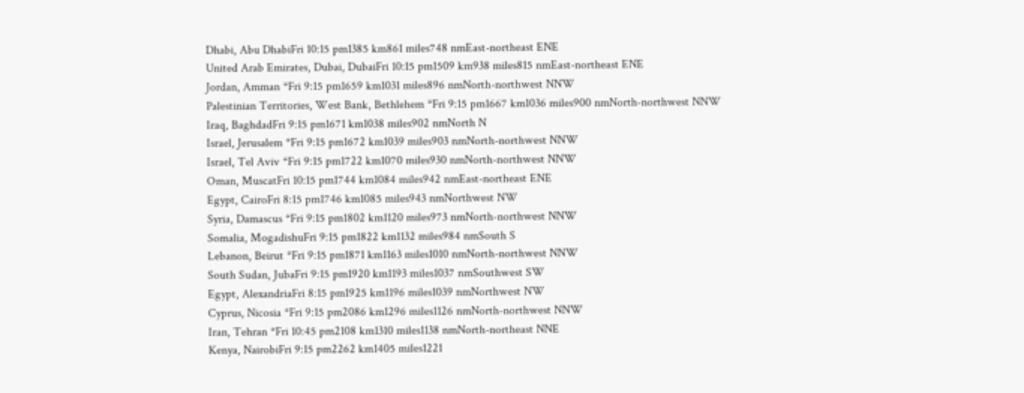Dhabi, Abu DhabiFri 10:15 pm1385 km861 miles748 nmEast-northeast ENE
United Arab Emirates, Dubai, DubaiFri 10:15 pm1509 km938 miles815 nmEast-northeast ENE
Jordan, Amman *Fri 9:15 pm1659 km1031 miles896 nmNorth-northwest NNW
Palestinian Territories, West Bank, Bethlehem *Fri 9:15 pm1667 km1036 miles900 nmNorth-northwest NNW
Iraq, BaghdadFri 9:15 pm1671 km1038 miles902 nmNorth N
Israel, Jerusalem *Fri 9:15 pm1672 km1039 miles903 nmNorth-northwest NNW
Israel, Tel Aviv *Fri 9:15 pm1722 km1070 miles930 nmNorth-northwest NNW
Oman, MuscatFri 10:15 pm1744 km1084 miles942 nmEast-northeast ENE
Egypt, CairoFri 8:15 pm1746 km1085 miles943 nmNorthwest NW
Syria, Damascus *Fri 9:15 pm1802 km1120 miles973 nmNorth-northwest NNW
Somalia, MogadishuFri 9:15 pm1822 km1132 miles984 nmSouth S
Lebanon, Beirut *Fri 9:15 pm1871 km1163 miles1010 nmNorth-northwest NNW
South Sudan, JubaFri 9:15 pm1920 km1193 miles1037 nmSouthwest SW
Egypt, AlexandriaFri 8:15 pm1925 km1196 miles1039 nmNorthwest NW
Cyprus, Nicosia *Fri 9:15 pm2086 km1296 miles1126 nmNorth-northwest NNW
Iran, Tehran *Fri 10:45 pm2108 km1310 miles1138 nmNorth-northeast NNE
Kenya, NairobiFri 9:15 pm2262 km1405 miles1221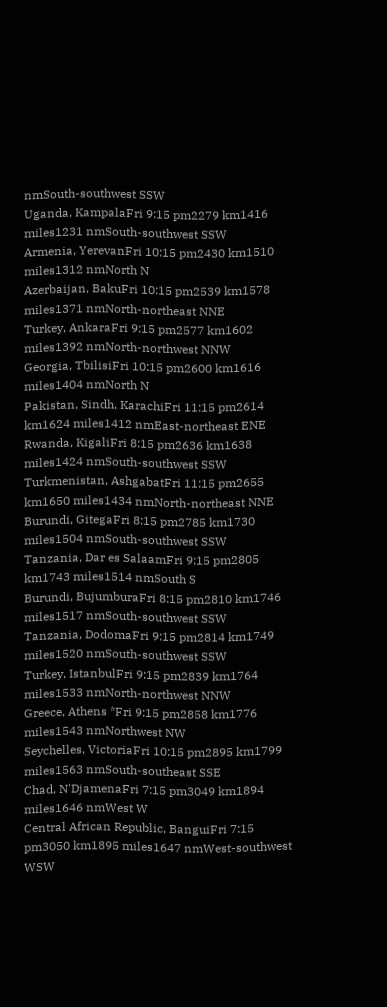nmSouth-southwest SSW
Uganda, KampalaFri 9:15 pm2279 km1416 miles1231 nmSouth-southwest SSW
Armenia, YerevanFri 10:15 pm2430 km1510 miles1312 nmNorth N
Azerbaijan, BakuFri 10:15 pm2539 km1578 miles1371 nmNorth-northeast NNE
Turkey, AnkaraFri 9:15 pm2577 km1602 miles1392 nmNorth-northwest NNW
Georgia, TbilisiFri 10:15 pm2600 km1616 miles1404 nmNorth N
Pakistan, Sindh, KarachiFri 11:15 pm2614 km1624 miles1412 nmEast-northeast ENE
Rwanda, KigaliFri 8:15 pm2636 km1638 miles1424 nmSouth-southwest SSW
Turkmenistan, AshgabatFri 11:15 pm2655 km1650 miles1434 nmNorth-northeast NNE
Burundi, GitegaFri 8:15 pm2785 km1730 miles1504 nmSouth-southwest SSW
Tanzania, Dar es SalaamFri 9:15 pm2805 km1743 miles1514 nmSouth S
Burundi, BujumburaFri 8:15 pm2810 km1746 miles1517 nmSouth-southwest SSW
Tanzania, DodomaFri 9:15 pm2814 km1749 miles1520 nmSouth-southwest SSW
Turkey, IstanbulFri 9:15 pm2839 km1764 miles1533 nmNorth-northwest NNW
Greece, Athens *Fri 9:15 pm2858 km1776 miles1543 nmNorthwest NW
Seychelles, VictoriaFri 10:15 pm2895 km1799 miles1563 nmSouth-southeast SSE
Chad, N'DjamenaFri 7:15 pm3049 km1894 miles1646 nmWest W
Central African Republic, BanguiFri 7:15 pm3050 km1895 miles1647 nmWest-southwest WSW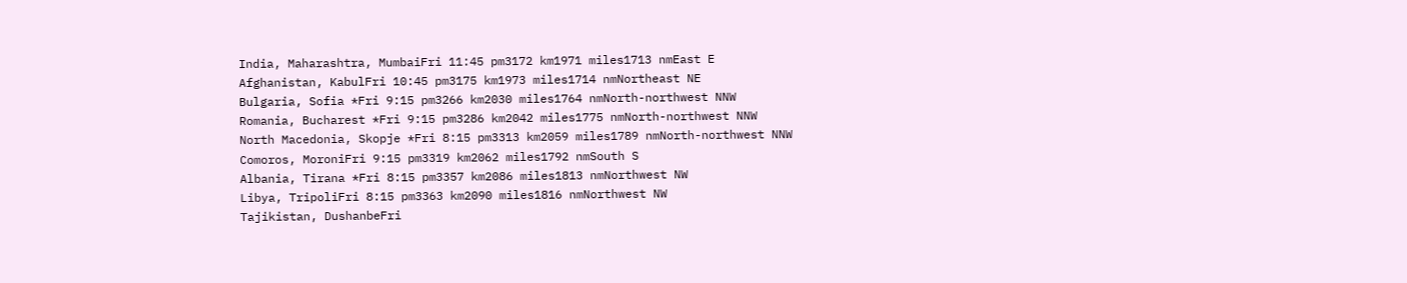India, Maharashtra, MumbaiFri 11:45 pm3172 km1971 miles1713 nmEast E
Afghanistan, KabulFri 10:45 pm3175 km1973 miles1714 nmNortheast NE
Bulgaria, Sofia *Fri 9:15 pm3266 km2030 miles1764 nmNorth-northwest NNW
Romania, Bucharest *Fri 9:15 pm3286 km2042 miles1775 nmNorth-northwest NNW
North Macedonia, Skopje *Fri 8:15 pm3313 km2059 miles1789 nmNorth-northwest NNW
Comoros, MoroniFri 9:15 pm3319 km2062 miles1792 nmSouth S
Albania, Tirana *Fri 8:15 pm3357 km2086 miles1813 nmNorthwest NW
Libya, TripoliFri 8:15 pm3363 km2090 miles1816 nmNorthwest NW
Tajikistan, DushanbeFri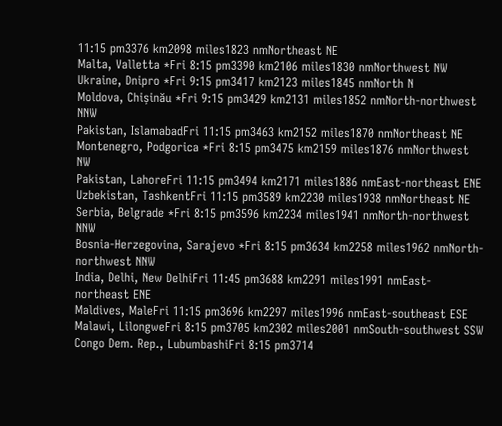11:15 pm3376 km2098 miles1823 nmNortheast NE
Malta, Valletta *Fri 8:15 pm3390 km2106 miles1830 nmNorthwest NW
Ukraine, Dnipro *Fri 9:15 pm3417 km2123 miles1845 nmNorth N
Moldova, Chișinău *Fri 9:15 pm3429 km2131 miles1852 nmNorth-northwest NNW
Pakistan, IslamabadFri 11:15 pm3463 km2152 miles1870 nmNortheast NE
Montenegro, Podgorica *Fri 8:15 pm3475 km2159 miles1876 nmNorthwest NW
Pakistan, LahoreFri 11:15 pm3494 km2171 miles1886 nmEast-northeast ENE
Uzbekistan, TashkentFri 11:15 pm3589 km2230 miles1938 nmNortheast NE
Serbia, Belgrade *Fri 8:15 pm3596 km2234 miles1941 nmNorth-northwest NNW
Bosnia-Herzegovina, Sarajevo *Fri 8:15 pm3634 km2258 miles1962 nmNorth-northwest NNW
India, Delhi, New DelhiFri 11:45 pm3688 km2291 miles1991 nmEast-northeast ENE
Maldives, MaleFri 11:15 pm3696 km2297 miles1996 nmEast-southeast ESE
Malawi, LilongweFri 8:15 pm3705 km2302 miles2001 nmSouth-southwest SSW
Congo Dem. Rep., LubumbashiFri 8:15 pm3714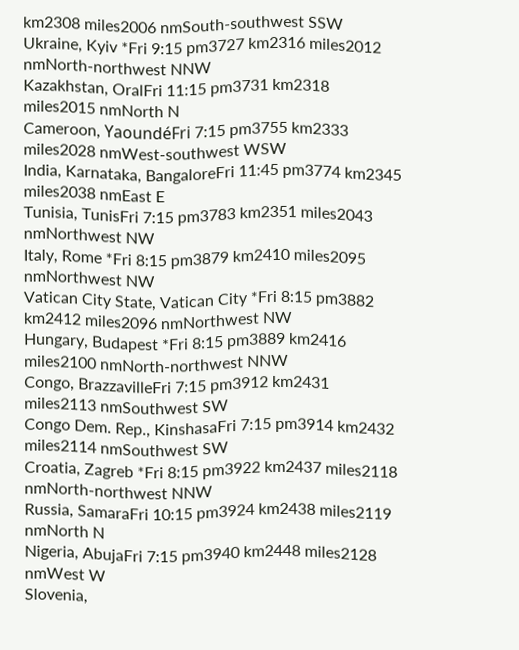km2308 miles2006 nmSouth-southwest SSW
Ukraine, Kyiv *Fri 9:15 pm3727 km2316 miles2012 nmNorth-northwest NNW
Kazakhstan, OralFri 11:15 pm3731 km2318 miles2015 nmNorth N
Cameroon, YaoundéFri 7:15 pm3755 km2333 miles2028 nmWest-southwest WSW
India, Karnataka, BangaloreFri 11:45 pm3774 km2345 miles2038 nmEast E
Tunisia, TunisFri 7:15 pm3783 km2351 miles2043 nmNorthwest NW
Italy, Rome *Fri 8:15 pm3879 km2410 miles2095 nmNorthwest NW
Vatican City State, Vatican City *Fri 8:15 pm3882 km2412 miles2096 nmNorthwest NW
Hungary, Budapest *Fri 8:15 pm3889 km2416 miles2100 nmNorth-northwest NNW
Congo, BrazzavilleFri 7:15 pm3912 km2431 miles2113 nmSouthwest SW
Congo Dem. Rep., KinshasaFri 7:15 pm3914 km2432 miles2114 nmSouthwest SW
Croatia, Zagreb *Fri 8:15 pm3922 km2437 miles2118 nmNorth-northwest NNW
Russia, SamaraFri 10:15 pm3924 km2438 miles2119 nmNorth N
Nigeria, AbujaFri 7:15 pm3940 km2448 miles2128 nmWest W
Slovenia,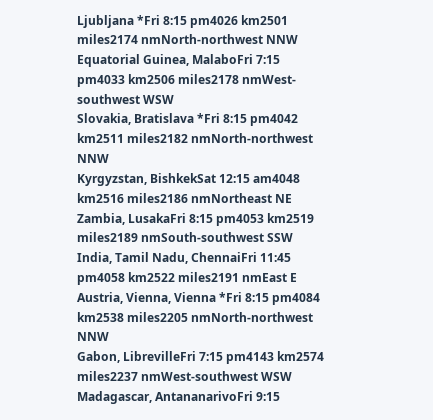Ljubljana *Fri 8:15 pm4026 km2501 miles2174 nmNorth-northwest NNW
Equatorial Guinea, MalaboFri 7:15 pm4033 km2506 miles2178 nmWest-southwest WSW
Slovakia, Bratislava *Fri 8:15 pm4042 km2511 miles2182 nmNorth-northwest NNW
Kyrgyzstan, BishkekSat 12:15 am4048 km2516 miles2186 nmNortheast NE
Zambia, LusakaFri 8:15 pm4053 km2519 miles2189 nmSouth-southwest SSW
India, Tamil Nadu, ChennaiFri 11:45 pm4058 km2522 miles2191 nmEast E
Austria, Vienna, Vienna *Fri 8:15 pm4084 km2538 miles2205 nmNorth-northwest NNW
Gabon, LibrevilleFri 7:15 pm4143 km2574 miles2237 nmWest-southwest WSW
Madagascar, AntananarivoFri 9:15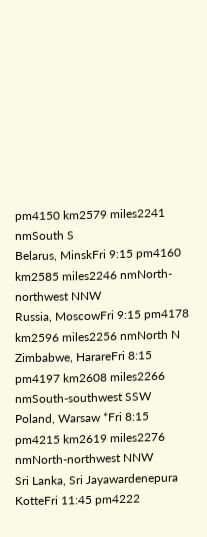pm4150 km2579 miles2241 nmSouth S
Belarus, MinskFri 9:15 pm4160 km2585 miles2246 nmNorth-northwest NNW
Russia, MoscowFri 9:15 pm4178 km2596 miles2256 nmNorth N
Zimbabwe, HarareFri 8:15 pm4197 km2608 miles2266 nmSouth-southwest SSW
Poland, Warsaw *Fri 8:15 pm4215 km2619 miles2276 nmNorth-northwest NNW
Sri Lanka, Sri Jayawardenepura KotteFri 11:45 pm4222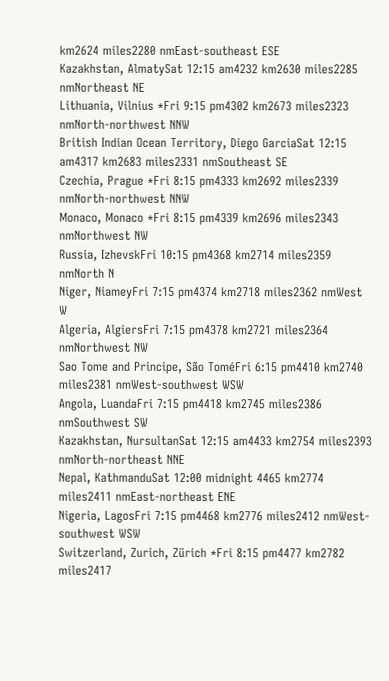km2624 miles2280 nmEast-southeast ESE
Kazakhstan, AlmatySat 12:15 am4232 km2630 miles2285 nmNortheast NE
Lithuania, Vilnius *Fri 9:15 pm4302 km2673 miles2323 nmNorth-northwest NNW
British Indian Ocean Territory, Diego GarciaSat 12:15 am4317 km2683 miles2331 nmSoutheast SE
Czechia, Prague *Fri 8:15 pm4333 km2692 miles2339 nmNorth-northwest NNW
Monaco, Monaco *Fri 8:15 pm4339 km2696 miles2343 nmNorthwest NW
Russia, IzhevskFri 10:15 pm4368 km2714 miles2359 nmNorth N
Niger, NiameyFri 7:15 pm4374 km2718 miles2362 nmWest W
Algeria, AlgiersFri 7:15 pm4378 km2721 miles2364 nmNorthwest NW
Sao Tome and Principe, São ToméFri 6:15 pm4410 km2740 miles2381 nmWest-southwest WSW
Angola, LuandaFri 7:15 pm4418 km2745 miles2386 nmSouthwest SW
Kazakhstan, NursultanSat 12:15 am4433 km2754 miles2393 nmNorth-northeast NNE
Nepal, KathmanduSat 12:00 midnight 4465 km2774 miles2411 nmEast-northeast ENE
Nigeria, LagosFri 7:15 pm4468 km2776 miles2412 nmWest-southwest WSW
Switzerland, Zurich, Zürich *Fri 8:15 pm4477 km2782 miles2417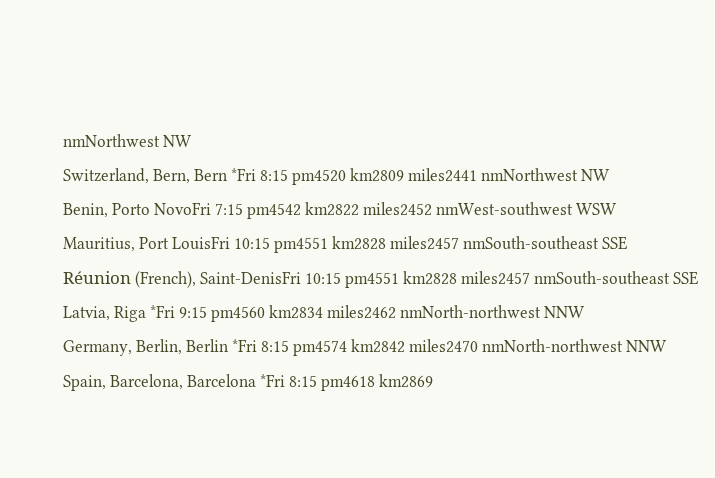nmNorthwest NW
Switzerland, Bern, Bern *Fri 8:15 pm4520 km2809 miles2441 nmNorthwest NW
Benin, Porto NovoFri 7:15 pm4542 km2822 miles2452 nmWest-southwest WSW
Mauritius, Port LouisFri 10:15 pm4551 km2828 miles2457 nmSouth-southeast SSE
Réunion (French), Saint-DenisFri 10:15 pm4551 km2828 miles2457 nmSouth-southeast SSE
Latvia, Riga *Fri 9:15 pm4560 km2834 miles2462 nmNorth-northwest NNW
Germany, Berlin, Berlin *Fri 8:15 pm4574 km2842 miles2470 nmNorth-northwest NNW
Spain, Barcelona, Barcelona *Fri 8:15 pm4618 km2869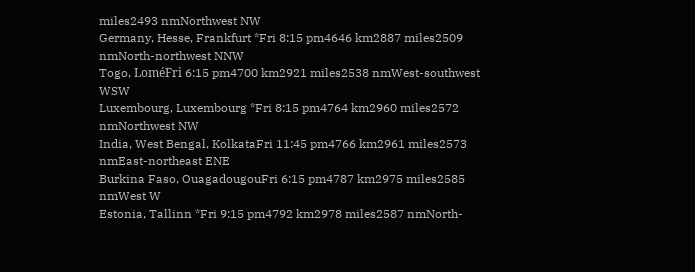miles2493 nmNorthwest NW
Germany, Hesse, Frankfurt *Fri 8:15 pm4646 km2887 miles2509 nmNorth-northwest NNW
Togo, LoméFri 6:15 pm4700 km2921 miles2538 nmWest-southwest WSW
Luxembourg, Luxembourg *Fri 8:15 pm4764 km2960 miles2572 nmNorthwest NW
India, West Bengal, KolkataFri 11:45 pm4766 km2961 miles2573 nmEast-northeast ENE
Burkina Faso, OuagadougouFri 6:15 pm4787 km2975 miles2585 nmWest W
Estonia, Tallinn *Fri 9:15 pm4792 km2978 miles2587 nmNorth-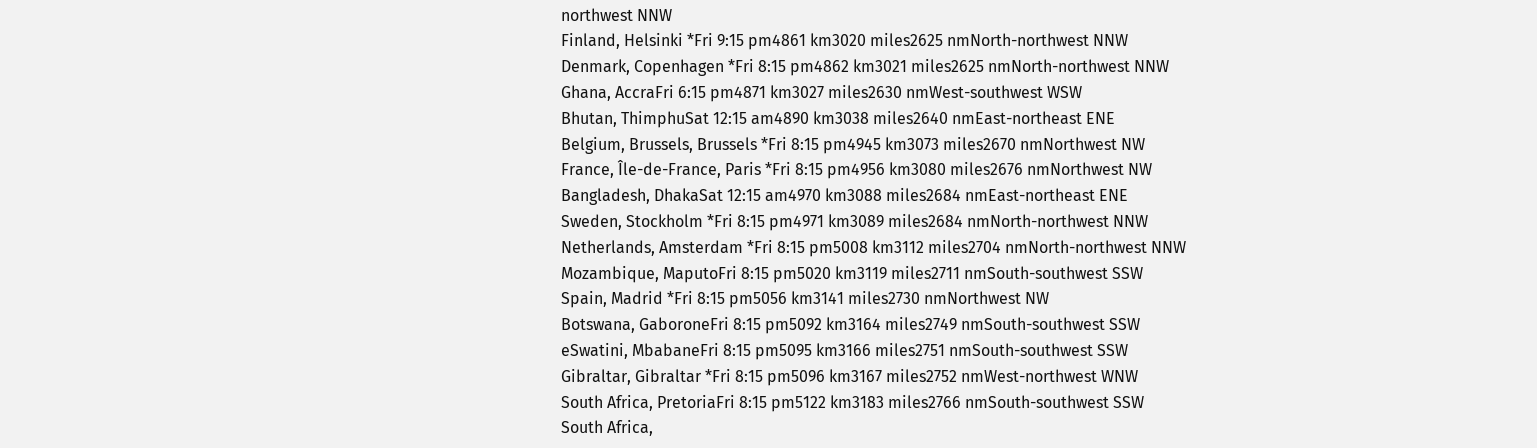northwest NNW
Finland, Helsinki *Fri 9:15 pm4861 km3020 miles2625 nmNorth-northwest NNW
Denmark, Copenhagen *Fri 8:15 pm4862 km3021 miles2625 nmNorth-northwest NNW
Ghana, AccraFri 6:15 pm4871 km3027 miles2630 nmWest-southwest WSW
Bhutan, ThimphuSat 12:15 am4890 km3038 miles2640 nmEast-northeast ENE
Belgium, Brussels, Brussels *Fri 8:15 pm4945 km3073 miles2670 nmNorthwest NW
France, Île-de-France, Paris *Fri 8:15 pm4956 km3080 miles2676 nmNorthwest NW
Bangladesh, DhakaSat 12:15 am4970 km3088 miles2684 nmEast-northeast ENE
Sweden, Stockholm *Fri 8:15 pm4971 km3089 miles2684 nmNorth-northwest NNW
Netherlands, Amsterdam *Fri 8:15 pm5008 km3112 miles2704 nmNorth-northwest NNW
Mozambique, MaputoFri 8:15 pm5020 km3119 miles2711 nmSouth-southwest SSW
Spain, Madrid *Fri 8:15 pm5056 km3141 miles2730 nmNorthwest NW
Botswana, GaboroneFri 8:15 pm5092 km3164 miles2749 nmSouth-southwest SSW
eSwatini, MbabaneFri 8:15 pm5095 km3166 miles2751 nmSouth-southwest SSW
Gibraltar, Gibraltar *Fri 8:15 pm5096 km3167 miles2752 nmWest-northwest WNW
South Africa, PretoriaFri 8:15 pm5122 km3183 miles2766 nmSouth-southwest SSW
South Africa,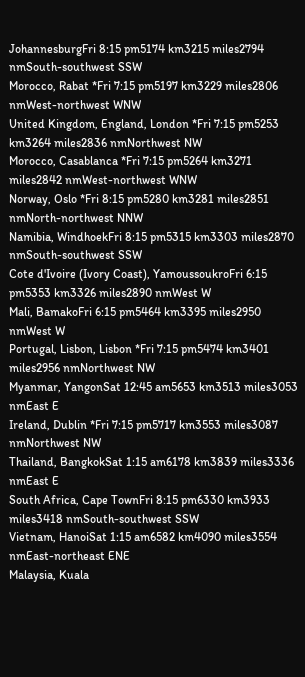JohannesburgFri 8:15 pm5174 km3215 miles2794 nmSouth-southwest SSW
Morocco, Rabat *Fri 7:15 pm5197 km3229 miles2806 nmWest-northwest WNW
United Kingdom, England, London *Fri 7:15 pm5253 km3264 miles2836 nmNorthwest NW
Morocco, Casablanca *Fri 7:15 pm5264 km3271 miles2842 nmWest-northwest WNW
Norway, Oslo *Fri 8:15 pm5280 km3281 miles2851 nmNorth-northwest NNW
Namibia, WindhoekFri 8:15 pm5315 km3303 miles2870 nmSouth-southwest SSW
Cote d'Ivoire (Ivory Coast), YamoussoukroFri 6:15 pm5353 km3326 miles2890 nmWest W
Mali, BamakoFri 6:15 pm5464 km3395 miles2950 nmWest W
Portugal, Lisbon, Lisbon *Fri 7:15 pm5474 km3401 miles2956 nmNorthwest NW
Myanmar, YangonSat 12:45 am5653 km3513 miles3053 nmEast E
Ireland, Dublin *Fri 7:15 pm5717 km3553 miles3087 nmNorthwest NW
Thailand, BangkokSat 1:15 am6178 km3839 miles3336 nmEast E
South Africa, Cape TownFri 8:15 pm6330 km3933 miles3418 nmSouth-southwest SSW
Vietnam, HanoiSat 1:15 am6582 km4090 miles3554 nmEast-northeast ENE
Malaysia, Kuala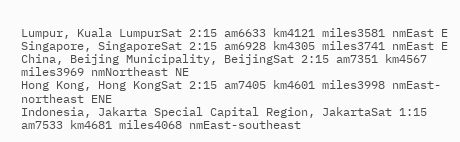Lumpur, Kuala LumpurSat 2:15 am6633 km4121 miles3581 nmEast E
Singapore, SingaporeSat 2:15 am6928 km4305 miles3741 nmEast E
China, Beijing Municipality, BeijingSat 2:15 am7351 km4567 miles3969 nmNortheast NE
Hong Kong, Hong KongSat 2:15 am7405 km4601 miles3998 nmEast-northeast ENE
Indonesia, Jakarta Special Capital Region, JakartaSat 1:15 am7533 km4681 miles4068 nmEast-southeast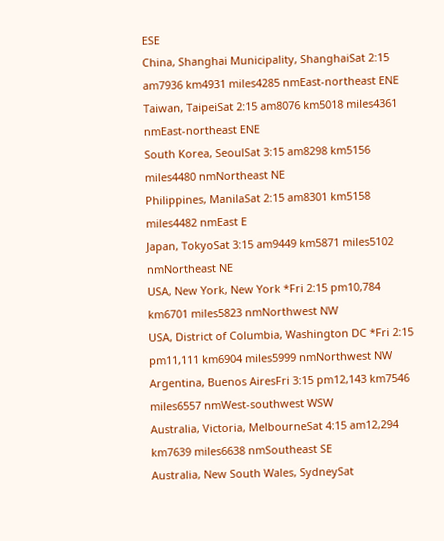ESE
China, Shanghai Municipality, ShanghaiSat 2:15 am7936 km4931 miles4285 nmEast-northeast ENE
Taiwan, TaipeiSat 2:15 am8076 km5018 miles4361 nmEast-northeast ENE
South Korea, SeoulSat 3:15 am8298 km5156 miles4480 nmNortheast NE
Philippines, ManilaSat 2:15 am8301 km5158 miles4482 nmEast E
Japan, TokyoSat 3:15 am9449 km5871 miles5102 nmNortheast NE
USA, New York, New York *Fri 2:15 pm10,784 km6701 miles5823 nmNorthwest NW
USA, District of Columbia, Washington DC *Fri 2:15 pm11,111 km6904 miles5999 nmNorthwest NW
Argentina, Buenos AiresFri 3:15 pm12,143 km7546 miles6557 nmWest-southwest WSW
Australia, Victoria, MelbourneSat 4:15 am12,294 km7639 miles6638 nmSoutheast SE
Australia, New South Wales, SydneySat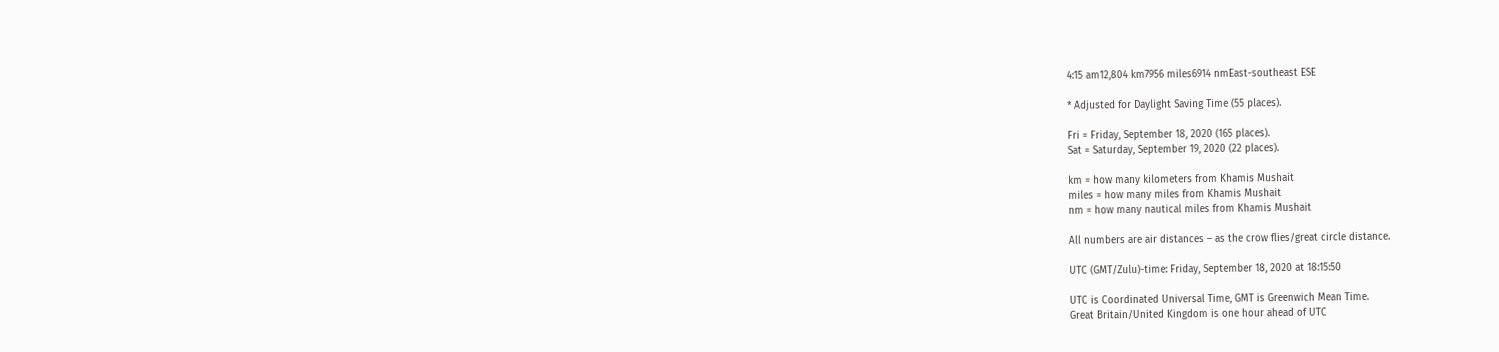4:15 am12,804 km7956 miles6914 nmEast-southeast ESE

* Adjusted for Daylight Saving Time (55 places).

Fri = Friday, September 18, 2020 (165 places).
Sat = Saturday, September 19, 2020 (22 places).

km = how many kilometers from Khamis Mushait
miles = how many miles from Khamis Mushait
nm = how many nautical miles from Khamis Mushait

All numbers are air distances – as the crow flies/great circle distance.

UTC (GMT/Zulu)-time: Friday, September 18, 2020 at 18:15:50

UTC is Coordinated Universal Time, GMT is Greenwich Mean Time.
Great Britain/United Kingdom is one hour ahead of UTC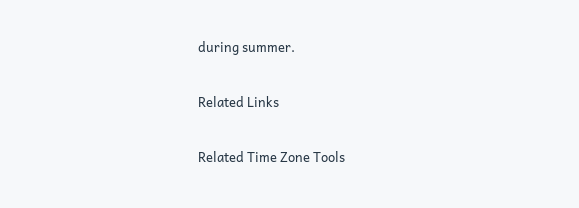during summer.

Related Links

Related Time Zone Tools